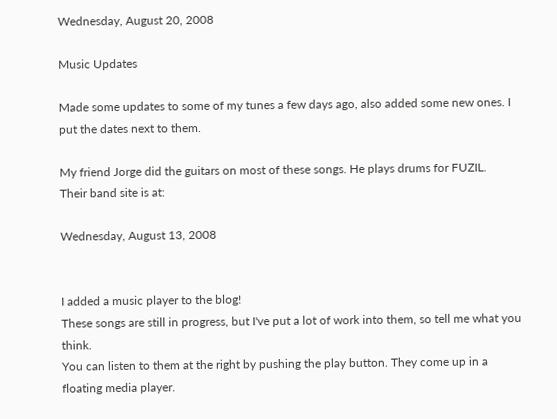Wednesday, August 20, 2008

Music Updates

Made some updates to some of my tunes a few days ago, also added some new ones. I put the dates next to them.

My friend Jorge did the guitars on most of these songs. He plays drums for FUZIL.
Their band site is at:

Wednesday, August 13, 2008


I added a music player to the blog!
These songs are still in progress, but I've put a lot of work into them, so tell me what you think.
You can listen to them at the right by pushing the play button. They come up in a floating media player.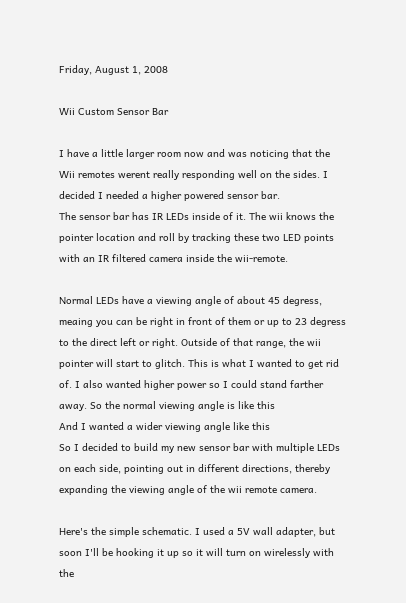Friday, August 1, 2008

Wii Custom Sensor Bar

I have a little larger room now and was noticing that the Wii remotes werent really responding well on the sides. I decided I needed a higher powered sensor bar.
The sensor bar has IR LEDs inside of it. The wii knows the pointer location and roll by tracking these two LED points with an IR filtered camera inside the wii-remote.

Normal LEDs have a viewing angle of about 45 degress, meaing you can be right in front of them or up to 23 degress to the direct left or right. Outside of that range, the wii pointer will start to glitch. This is what I wanted to get rid of. I also wanted higher power so I could stand farther away. So the normal viewing angle is like this
And I wanted a wider viewing angle like this
So I decided to build my new sensor bar with multiple LEDs on each side, pointing out in different directions, thereby expanding the viewing angle of the wii remote camera.

Here's the simple schematic. I used a 5V wall adapter, but soon I'll be hooking it up so it will turn on wirelessly with the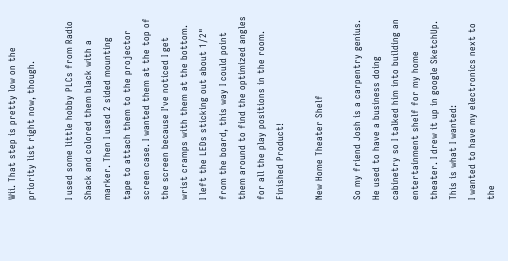Wii. That step is pretty low on the priority list right now, though.

I used some little hobby PLCs from Radio Shack and colored them black with a marker. Then I used 2 sided mounting tape to attach them to the projector screen case. I wanted them at the top of the screen because I've noticed I get wrist cramps with them at the bottom.
I left the LEDs sticking out about 1/2" from the board, this way I could point them around to find the optimized angles for all the play positions in the room.
Finished Product!

New Home Theater Shelf

So my friend Josh is a carpentry genius. He used to have a business doing cabinetry so I talked him into building an entertainment shelf for my home theater. I drew it up in google SketchUp. This is what I wanted:
I wanted to have my electronics next to the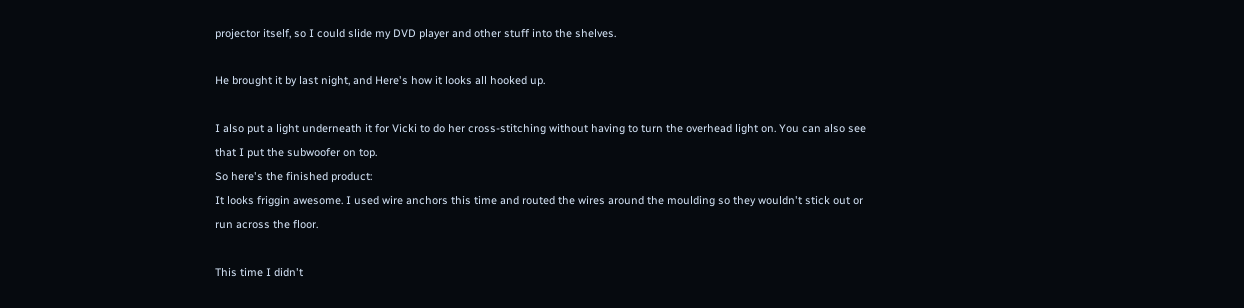projector itself, so I could slide my DVD player and other stuff into the shelves.

He brought it by last night, and Here's how it looks all hooked up.

I also put a light underneath it for Vicki to do her cross-stitching without having to turn the overhead light on. You can also see that I put the subwoofer on top.
So here's the finished product:
It looks friggin awesome. I used wire anchors this time and routed the wires around the moulding so they wouldn't stick out or run across the floor.

This time I didn't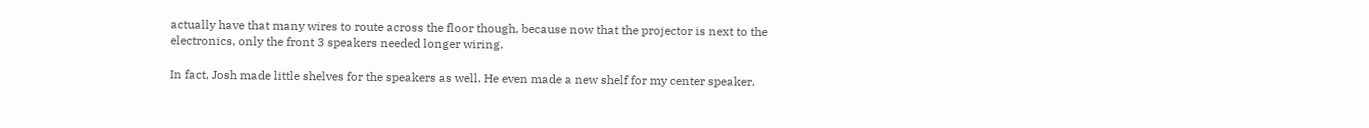actually have that many wires to route across the floor though, because now that the projector is next to the electronics, only the front 3 speakers needed longer wiring.

In fact, Josh made little shelves for the speakers as well. He even made a new shelf for my center speaker.